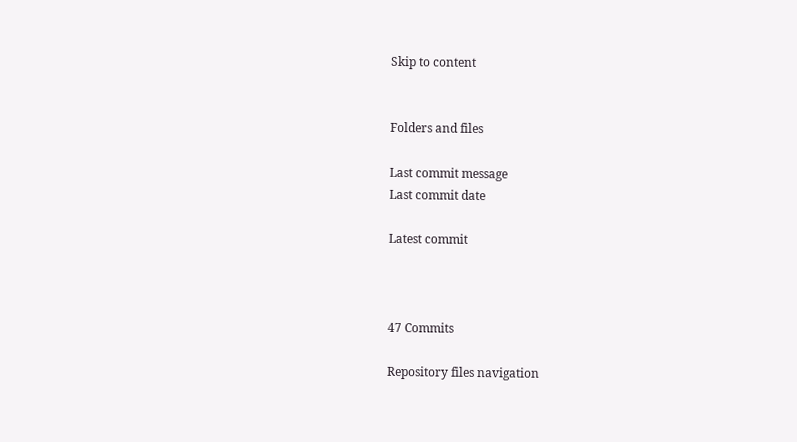Skip to content


Folders and files

Last commit message
Last commit date

Latest commit



47 Commits

Repository files navigation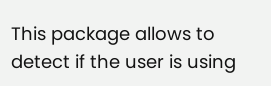This package allows to detect if the user is using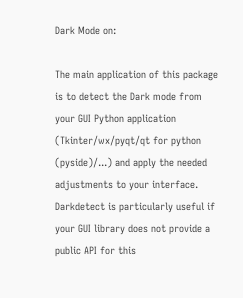Dark Mode on:

The main application of this package is to detect the Dark mode from your GUI Python application (Tkinter/wx/pyqt/qt for python (pyside)/...) and apply the needed adjustments to your interface. Darkdetect is particularly useful if your GUI library does not provide a public API for this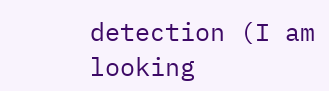detection (I am looking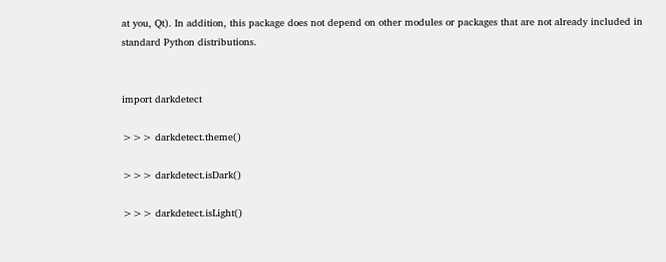at you, Qt). In addition, this package does not depend on other modules or packages that are not already included in standard Python distributions.


import darkdetect

>>> darkdetect.theme()

>>> darkdetect.isDark()

>>> darkdetect.isLight()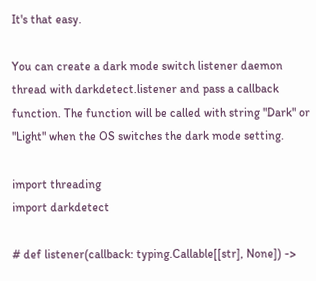It's that easy.

You can create a dark mode switch listener daemon thread with darkdetect.listener and pass a callback function. The function will be called with string "Dark" or "Light" when the OS switches the dark mode setting.

import threading
import darkdetect

# def listener(callback: typing.Callable[[str], None]) ->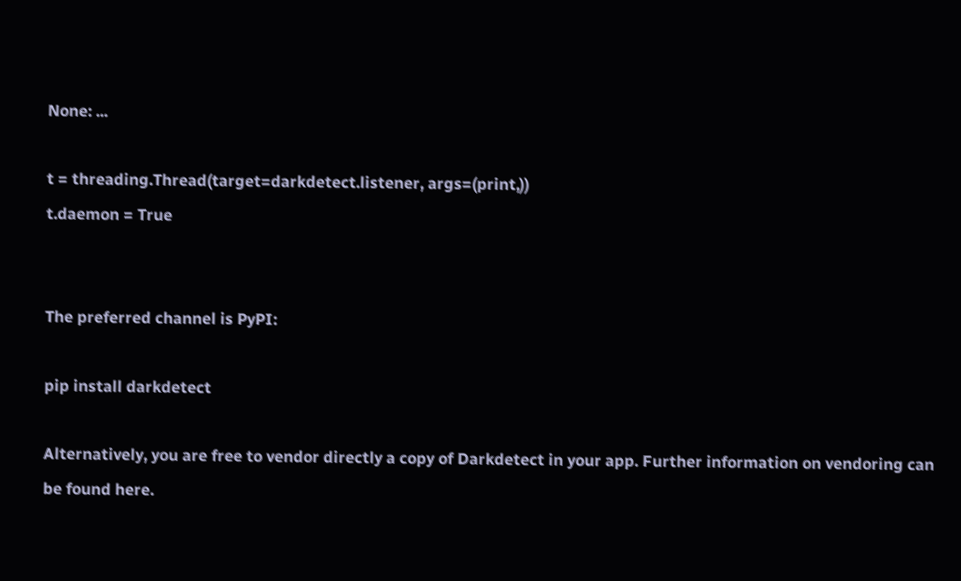None: ...

t = threading.Thread(target=darkdetect.listener, args=(print,))
t.daemon = True


The preferred channel is PyPI:

pip install darkdetect

Alternatively, you are free to vendor directly a copy of Darkdetect in your app. Further information on vendoring can be found here.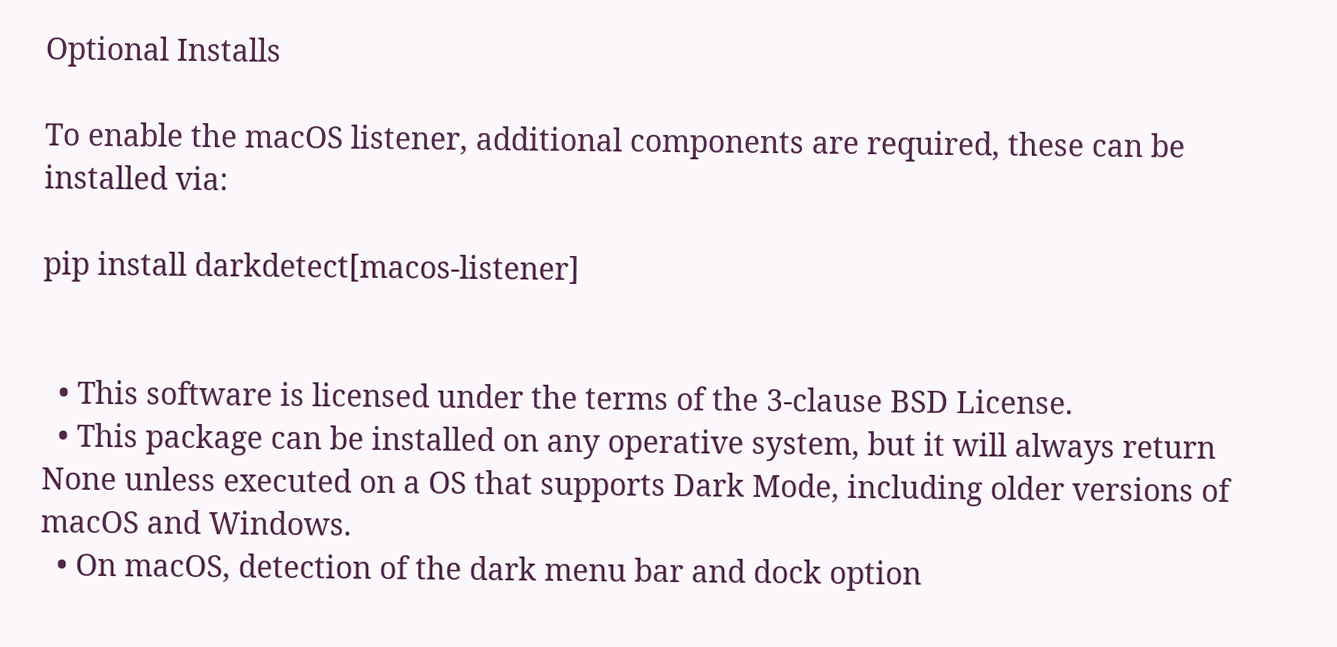Optional Installs

To enable the macOS listener, additional components are required, these can be installed via:

pip install darkdetect[macos-listener]


  • This software is licensed under the terms of the 3-clause BSD License.
  • This package can be installed on any operative system, but it will always return None unless executed on a OS that supports Dark Mode, including older versions of macOS and Windows.
  • On macOS, detection of the dark menu bar and dock option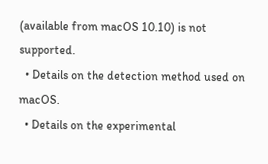(available from macOS 10.10) is not supported.
  • Details on the detection method used on macOS.
  • Details on the experimental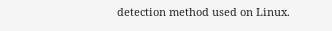detection method used on Linux.